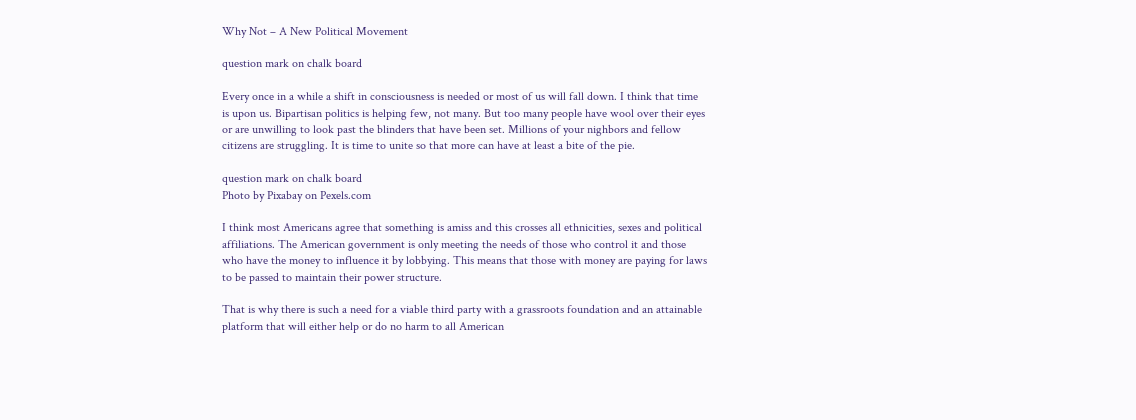Why Not – A New Political Movement

question mark on chalk board

Every once in a while a shift in consciousness is needed or most of us will fall down. I think that time is upon us. Bipartisan politics is helping few, not many. But too many people have wool over their eyes or are unwilling to look past the blinders that have been set. Millions of your nighbors and fellow citizens are struggling. It is time to unite so that more can have at least a bite of the pie.

question mark on chalk board
Photo by Pixabay on Pexels.com

I think most Americans agree that something is amiss and this crosses all ethnicities, sexes and political affiliations. The American government is only meeting the needs of those who control it and those who have the money to influence it by lobbying. This means that those with money are paying for laws to be passed to maintain their power structure.

That is why there is such a need for a viable third party with a grassroots foundation and an attainable platform that will either help or do no harm to all American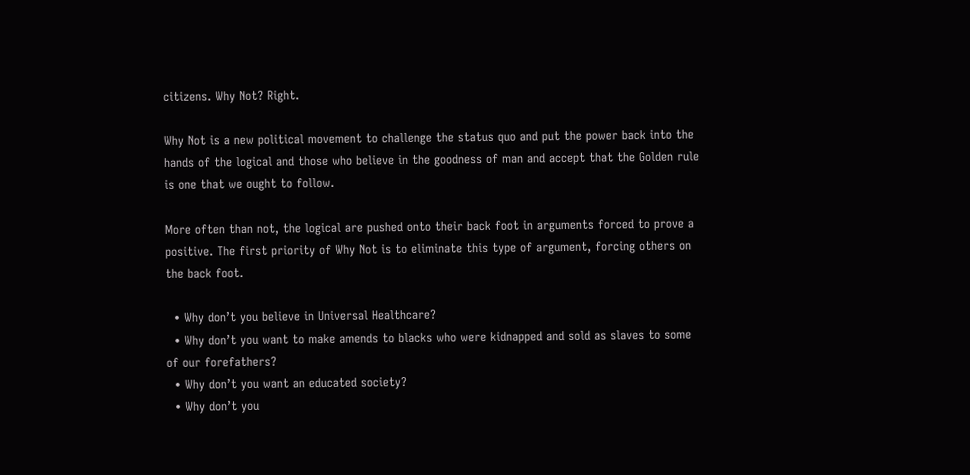citizens. Why Not? Right.

Why Not is a new political movement to challenge the status quo and put the power back into the hands of the logical and those who believe in the goodness of man and accept that the Golden rule is one that we ought to follow.

More often than not, the logical are pushed onto their back foot in arguments forced to prove a positive. The first priority of Why Not is to eliminate this type of argument, forcing others on the back foot.

  • Why don’t you believe in Universal Healthcare?
  • Why don’t you want to make amends to blacks who were kidnapped and sold as slaves to some of our forefathers?
  • Why don’t you want an educated society?
  • Why don’t you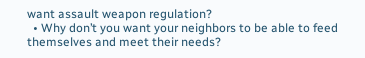want assault weapon regulation?
  • Why don’t you want your neighbors to be able to feed themselves and meet their needs?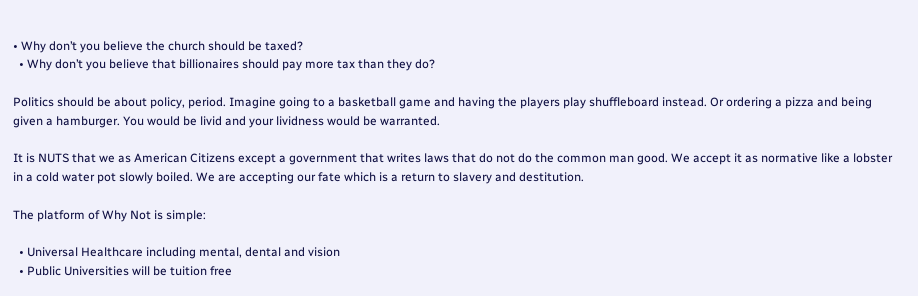• Why don’t you believe the church should be taxed?
  • Why don’t you believe that billionaires should pay more tax than they do?

Politics should be about policy, period. Imagine going to a basketball game and having the players play shuffleboard instead. Or ordering a pizza and being given a hamburger. You would be livid and your lividness would be warranted.

It is NUTS that we as American Citizens except a government that writes laws that do not do the common man good. We accept it as normative like a lobster in a cold water pot slowly boiled. We are accepting our fate which is a return to slavery and destitution.

The platform of Why Not is simple:

  • Universal Healthcare including mental, dental and vision
  • Public Universities will be tuition free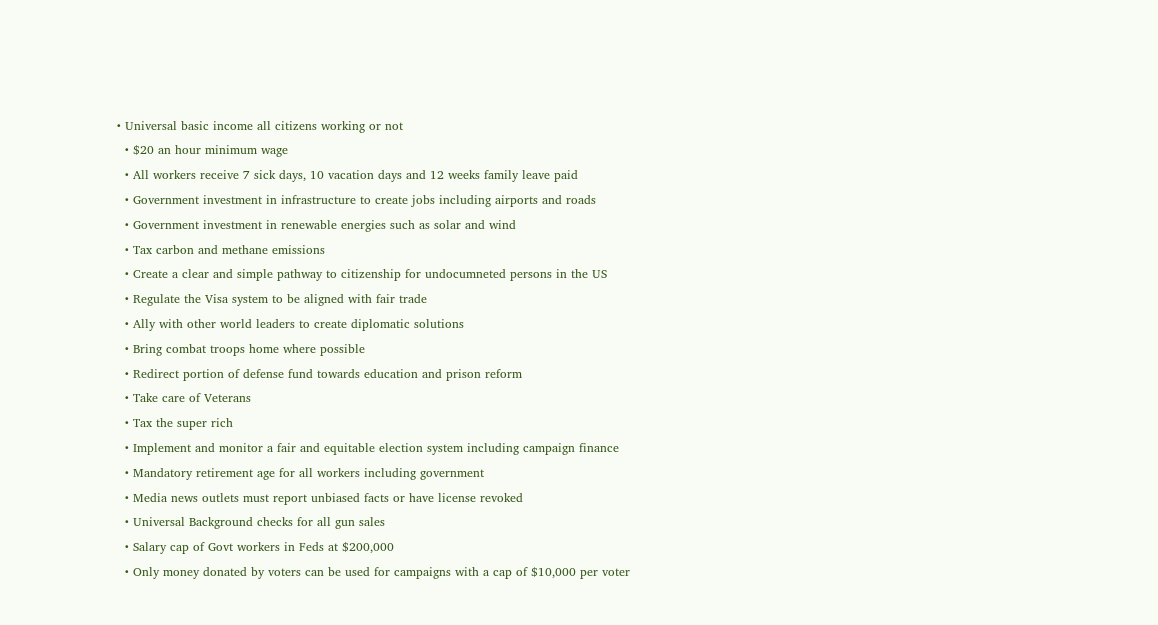• Universal basic income all citizens working or not
  • $20 an hour minimum wage
  • All workers receive 7 sick days, 10 vacation days and 12 weeks family leave paid
  • Government investment in infrastructure to create jobs including airports and roads
  • Government investment in renewable energies such as solar and wind
  • Tax carbon and methane emissions
  • Create a clear and simple pathway to citizenship for undocumneted persons in the US
  • Regulate the Visa system to be aligned with fair trade
  • Ally with other world leaders to create diplomatic solutions
  • Bring combat troops home where possible
  • Redirect portion of defense fund towards education and prison reform
  • Take care of Veterans
  • Tax the super rich
  • Implement and monitor a fair and equitable election system including campaign finance
  • Mandatory retirement age for all workers including government
  • Media news outlets must report unbiased facts or have license revoked
  • Universal Background checks for all gun sales
  • Salary cap of Govt workers in Feds at $200,000
  • Only money donated by voters can be used for campaigns with a cap of $10,000 per voter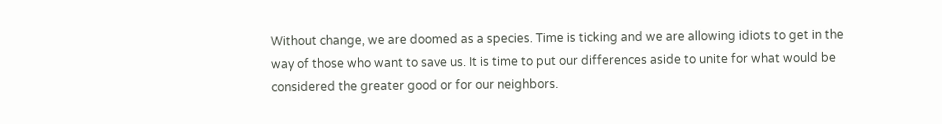Without change, we are doomed as a species. Time is ticking and we are allowing idiots to get in the way of those who want to save us. It is time to put our differences aside to unite for what would be considered the greater good or for our neighbors.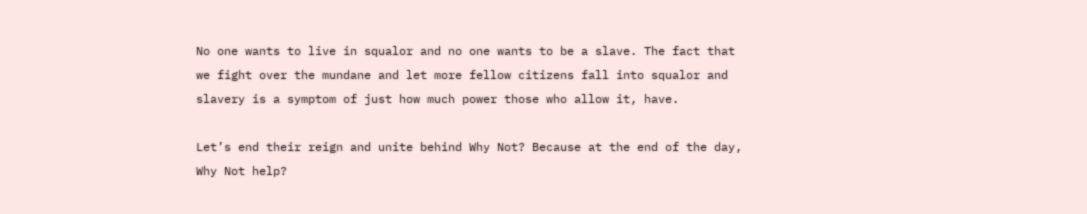No one wants to live in squalor and no one wants to be a slave. The fact that we fight over the mundane and let more fellow citizens fall into squalor and slavery is a symptom of just how much power those who allow it, have.

Let’s end their reign and unite behind Why Not? Because at the end of the day, Why Not help?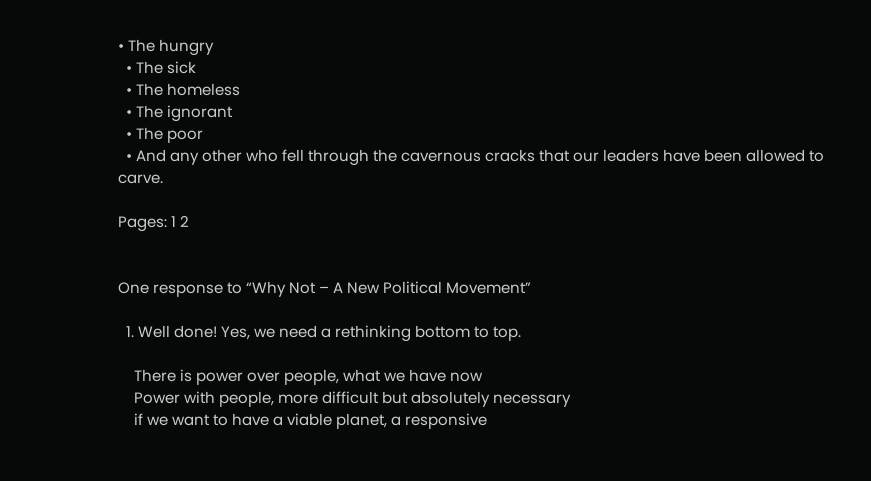• The hungry
  • The sick
  • The homeless
  • The ignorant
  • The poor
  • And any other who fell through the cavernous cracks that our leaders have been allowed to carve.

Pages: 1 2


One response to “Why Not – A New Political Movement”

  1. Well done! Yes, we need a rethinking bottom to top.

    There is power over people, what we have now
    Power with people, more difficult but absolutely necessary
    if we want to have a viable planet, a responsive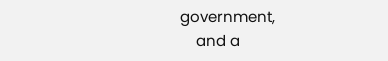government,
    and a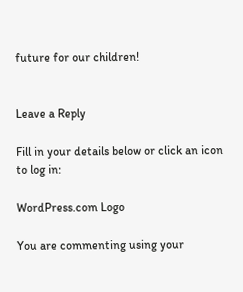future for our children!


Leave a Reply

Fill in your details below or click an icon to log in:

WordPress.com Logo

You are commenting using your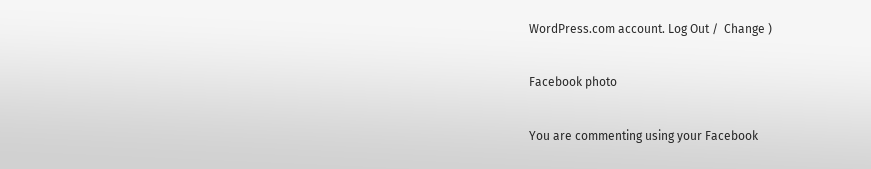WordPress.com account. Log Out /  Change )

Facebook photo

You are commenting using your Facebook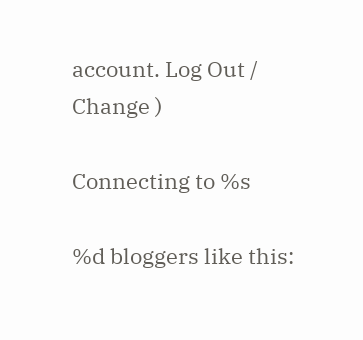account. Log Out /  Change )

Connecting to %s

%d bloggers like this: